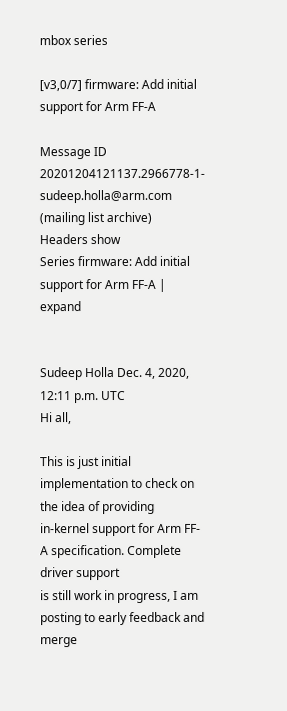mbox series

[v3,0/7] firmware: Add initial support for Arm FF-A

Message ID 20201204121137.2966778-1-sudeep.holla@arm.com (mailing list archive)
Headers show
Series firmware: Add initial support for Arm FF-A | expand


Sudeep Holla Dec. 4, 2020, 12:11 p.m. UTC
Hi all,

This is just initial implementation to check on the idea of providing
in-kernel support for Arm FF-A specification. Complete driver support
is still work in progress, I am posting to early feedback and merge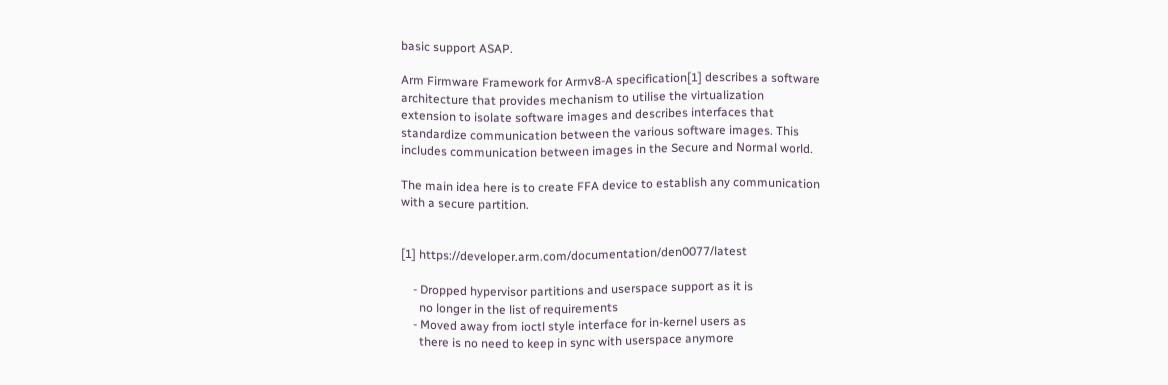basic support ASAP.

Arm Firmware Framework for Armv8-A specification[1] describes a software
architecture that provides mechanism to utilise the virtualization
extension to isolate software images and describes interfaces that
standardize communication between the various software images. This
includes communication between images in the Secure and Normal world.

The main idea here is to create FFA device to establish any communication
with a secure partition.


[1] https://developer.arm.com/documentation/den0077/latest

    - Dropped hypervisor partitions and userspace support as it is
      no longer in the list of requirements
    - Moved away from ioctl style interface for in-kernel users as
      there is no need to keep in sync with userspace anymore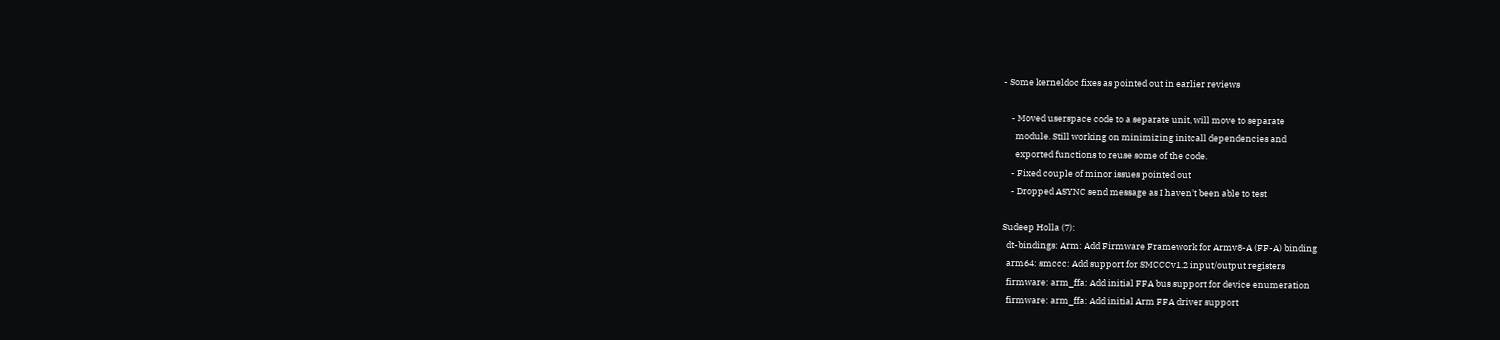- Some kerneldoc fixes as pointed out in earlier reviews

    - Moved userspace code to a separate unit, will move to separate
      module. Still working on minimizing initcall dependencies and
      exported functions to reuse some of the code.
    - Fixed couple of minor issues pointed out
    - Dropped ASYNC send message as I haven't been able to test

Sudeep Holla (7):
  dt-bindings: Arm: Add Firmware Framework for Armv8-A (FF-A) binding
  arm64: smccc: Add support for SMCCCv1.2 input/output registers
  firmware: arm_ffa: Add initial FFA bus support for device enumeration
  firmware: arm_ffa: Add initial Arm FFA driver support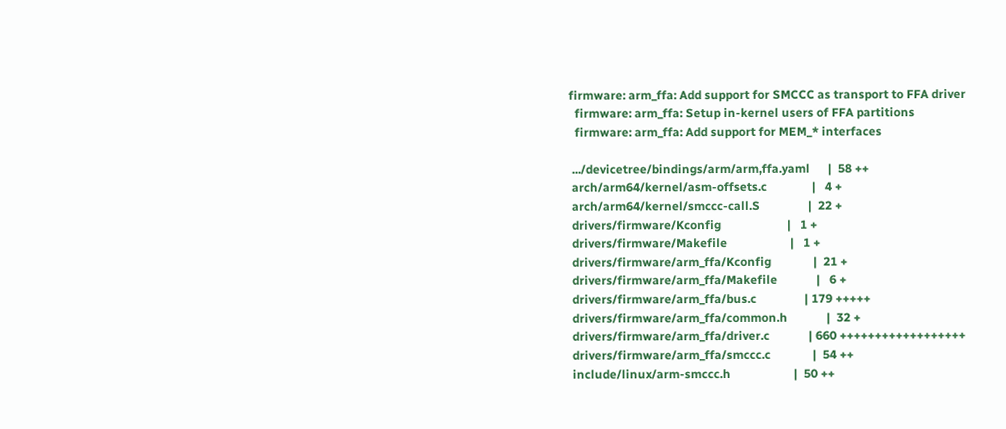firmware: arm_ffa: Add support for SMCCC as transport to FFA driver
  firmware: arm_ffa: Setup in-kernel users of FFA partitions
  firmware: arm_ffa: Add support for MEM_* interfaces

 .../devicetree/bindings/arm/arm,ffa.yaml      |  58 ++
 arch/arm64/kernel/asm-offsets.c               |   4 +
 arch/arm64/kernel/smccc-call.S                |  22 +
 drivers/firmware/Kconfig                      |   1 +
 drivers/firmware/Makefile                     |   1 +
 drivers/firmware/arm_ffa/Kconfig              |  21 +
 drivers/firmware/arm_ffa/Makefile             |   6 +
 drivers/firmware/arm_ffa/bus.c                | 179 +++++
 drivers/firmware/arm_ffa/common.h             |  32 +
 drivers/firmware/arm_ffa/driver.c             | 660 ++++++++++++++++++
 drivers/firmware/arm_ffa/smccc.c              |  54 ++
 include/linux/arm-smccc.h                     |  50 ++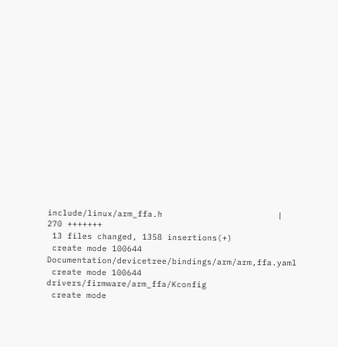include/linux/arm_ffa.h                       | 270 +++++++
 13 files changed, 1358 insertions(+)
 create mode 100644 Documentation/devicetree/bindings/arm/arm,ffa.yaml
 create mode 100644 drivers/firmware/arm_ffa/Kconfig
 create mode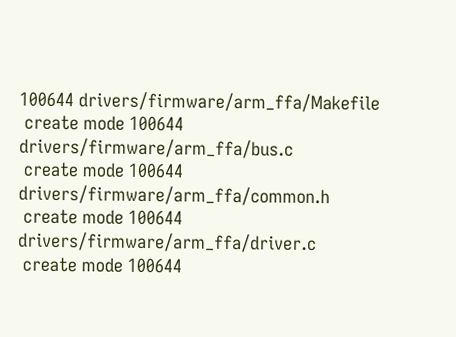100644 drivers/firmware/arm_ffa/Makefile
 create mode 100644 drivers/firmware/arm_ffa/bus.c
 create mode 100644 drivers/firmware/arm_ffa/common.h
 create mode 100644 drivers/firmware/arm_ffa/driver.c
 create mode 100644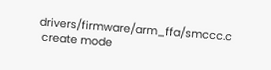drivers/firmware/arm_ffa/smccc.c
 create mode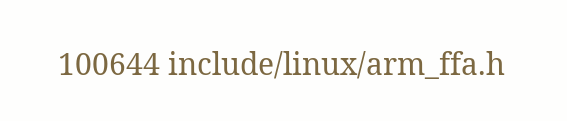100644 include/linux/arm_ffa.h